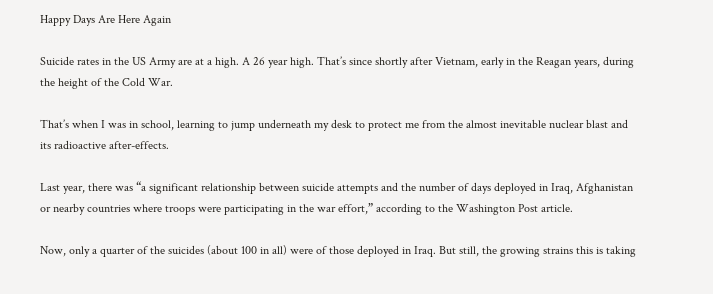Happy Days Are Here Again

Suicide rates in the US Army are at a high. A 26 year high. That’s since shortly after Vietnam, early in the Reagan years, during the height of the Cold War.

That’s when I was in school, learning to jump underneath my desk to protect me from the almost inevitable nuclear blast and its radioactive after-effects.

Last year, there was “a significant relationship between suicide attempts and the number of days deployed in Iraq, Afghanistan or nearby countries where troops were participating in the war effort,” according to the Washington Post article.

Now, only a quarter of the suicides (about 100 in all) were of those deployed in Iraq. But still, the growing strains this is taking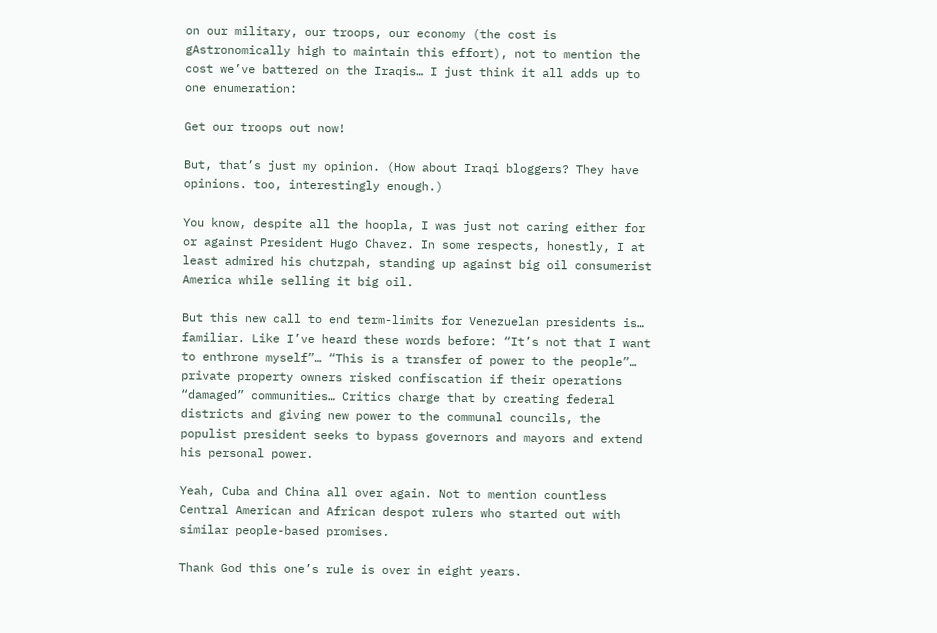on our military, our troops, our economy (the cost is gAstronomically high to maintain this effort), not to mention the cost we’ve battered on the Iraqis… I just think it all adds up to one enumeration:

Get our troops out now!

But, that’s just my opinion. (How about Iraqi bloggers? They have opinions. too, interestingly enough.)

You know, despite all the hoopla, I was just not caring either for or against President Hugo Chavez. In some respects, honestly, I at least admired his chutzpah, standing up against big oil consumerist America while selling it big oil.

But this new call to end term-limits for Venezuelan presidents is… familiar. Like I’ve heard these words before: “It’s not that I want to enthrone myself”… “This is a transfer of power to the people”… private property owners risked confiscation if their operations “damaged” communities… Critics charge that by creating federal districts and giving new power to the communal councils, the populist president seeks to bypass governors and mayors and extend his personal power.

Yeah, Cuba and China all over again. Not to mention countless Central American and African despot rulers who started out with similar people-based promises.

Thank God this one’s rule is over in eight years.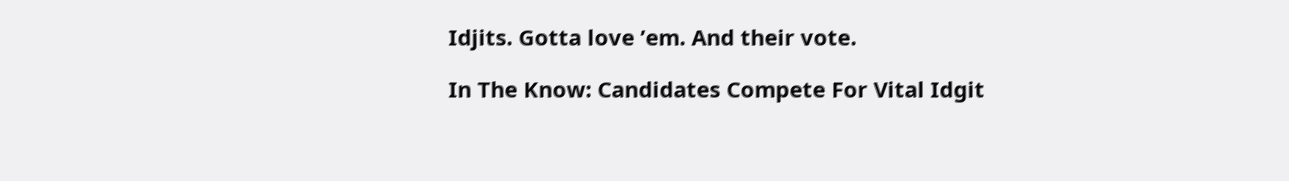Idjits. Gotta love ’em. And their vote.

In The Know: Candidates Compete For Vital Idgit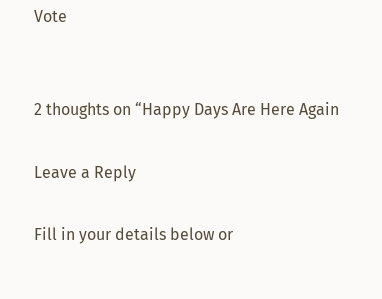Vote


2 thoughts on “Happy Days Are Here Again

Leave a Reply

Fill in your details below or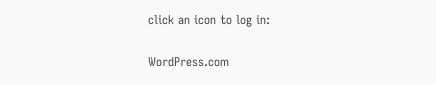click an icon to log in:

WordPress.com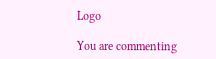Logo

You are commenting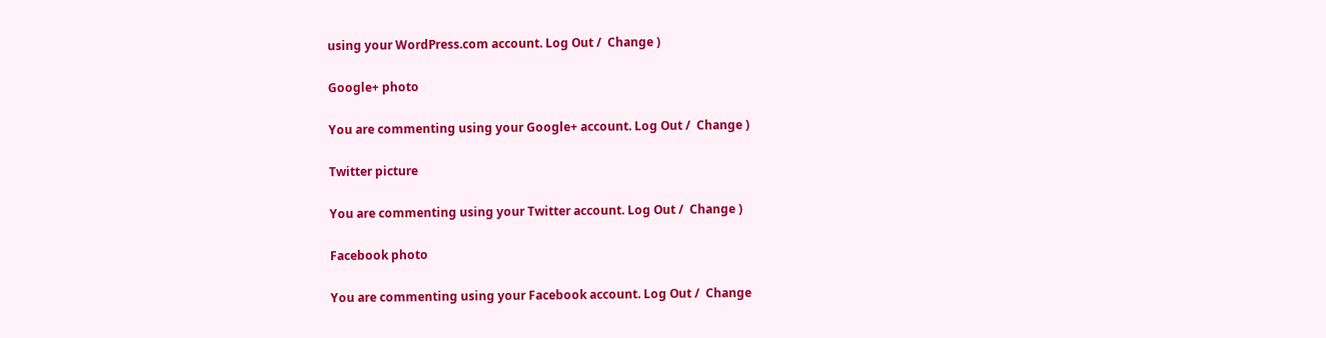using your WordPress.com account. Log Out /  Change )

Google+ photo

You are commenting using your Google+ account. Log Out /  Change )

Twitter picture

You are commenting using your Twitter account. Log Out /  Change )

Facebook photo

You are commenting using your Facebook account. Log Out /  Change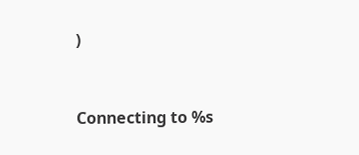)


Connecting to %s